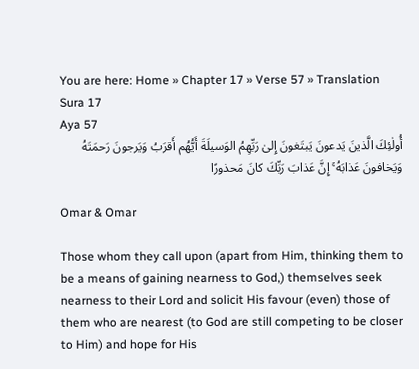You are here: Home » Chapter 17 » Verse 57 » Translation
Sura 17
Aya 57
أُولٰئِكَ الَّذينَ يَدعونَ يَبتَغونَ إِلىٰ رَبِّهِمُ الوَسيلَةَ أَيُّهُم أَقرَبُ وَيَرجونَ رَحمَتَهُ وَيَخافونَ عَذابَهُ ۚ إِنَّ عَذابَ رَبِّكَ كانَ مَحذورًا

Omar & Omar

Those whom they call upon (apart from Him, thinking them to be a means of gaining nearness to God,) themselves seek nearness to their Lord and solicit His favour (even) those of them who are nearest (to God are still competing to be closer to Him) and hope for His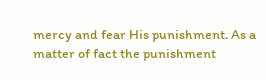mercy and fear His punishment. As a matter of fact the punishment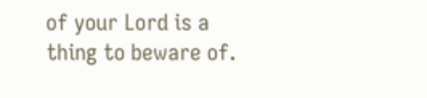of your Lord is a thing to beware of.